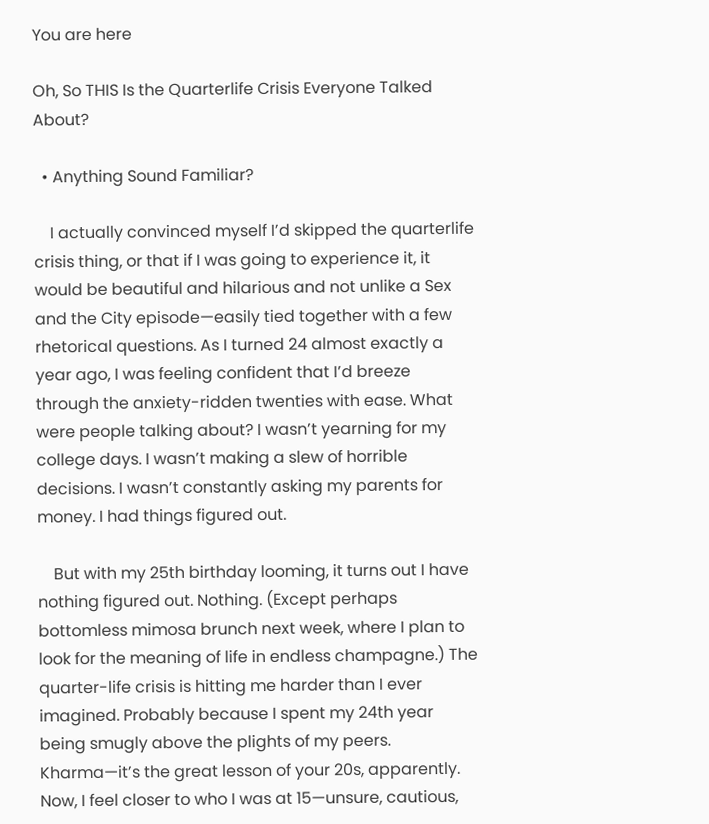You are here

Oh, So THIS Is the Quarterlife Crisis Everyone Talked About?

  • Anything Sound Familiar?

    I actually convinced myself I’d skipped the quarterlife crisis thing, or that if I was going to experience it, it would be beautiful and hilarious and not unlike a Sex and the City episode—easily tied together with a few rhetorical questions. As I turned 24 almost exactly a year ago, I was feeling confident that I’d breeze through the anxiety-ridden twenties with ease. What were people talking about? I wasn’t yearning for my college days. I wasn’t making a slew of horrible decisions. I wasn’t constantly asking my parents for money. I had things figured out.

    But with my 25th birthday looming, it turns out I have nothing figured out. Nothing. (Except perhaps bottomless mimosa brunch next week, where I plan to look for the meaning of life in endless champagne.) The quarter-life crisis is hitting me harder than I ever imagined. Probably because I spent my 24th year being smugly above the plights of my peers. Kharma—it’s the great lesson of your 20s, apparently. Now, I feel closer to who I was at 15—unsure, cautious,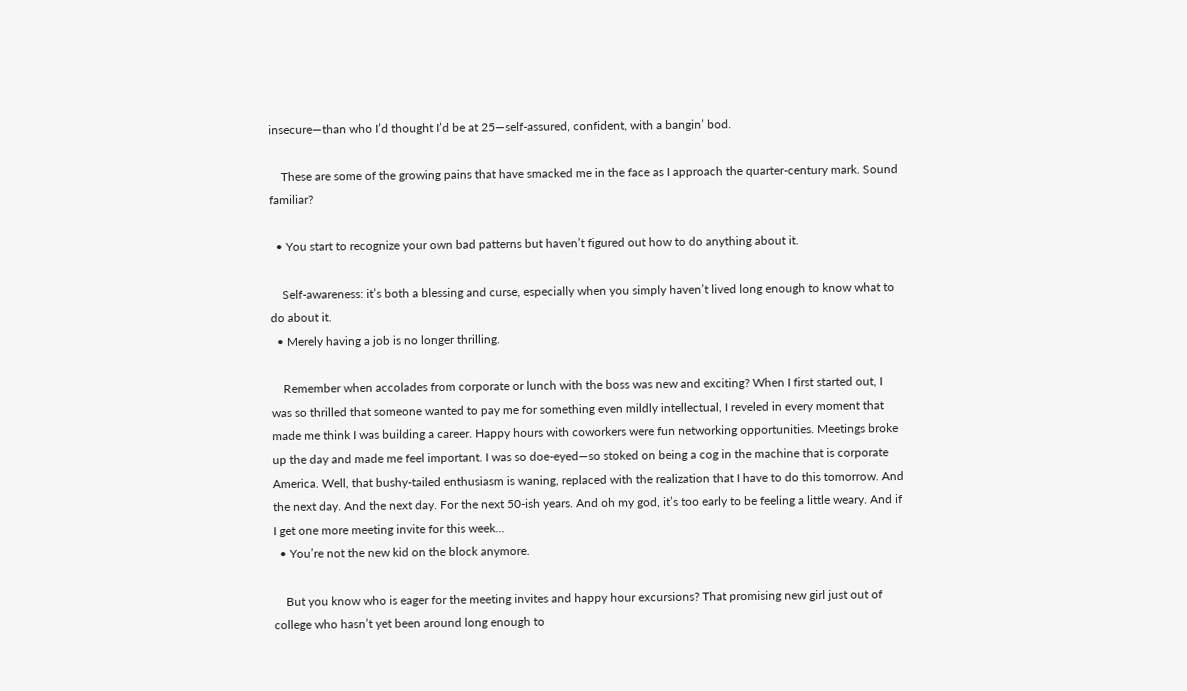insecure—than who I’d thought I’d be at 25—self-assured, confident, with a bangin’ bod.

    These are some of the growing pains that have smacked me in the face as I approach the quarter-century mark. Sound familiar?

  • You start to recognize your own bad patterns but haven’t figured out how to do anything about it.

    Self-awareness: it’s both a blessing and curse, especially when you simply haven’t lived long enough to know what to do about it.
  • Merely having a job is no longer thrilling.

    Remember when accolades from corporate or lunch with the boss was new and exciting? When I first started out, I was so thrilled that someone wanted to pay me for something even mildly intellectual, I reveled in every moment that made me think I was building a career. Happy hours with coworkers were fun networking opportunities. Meetings broke up the day and made me feel important. I was so doe-eyed—so stoked on being a cog in the machine that is corporate America. Well, that bushy-tailed enthusiasm is waning, replaced with the realization that I have to do this tomorrow. And the next day. And the next day. For the next 50-ish years. And oh my god, it’s too early to be feeling a little weary. And if I get one more meeting invite for this week…
  • You’re not the new kid on the block anymore.

    But you know who is eager for the meeting invites and happy hour excursions? That promising new girl just out of college who hasn’t yet been around long enough to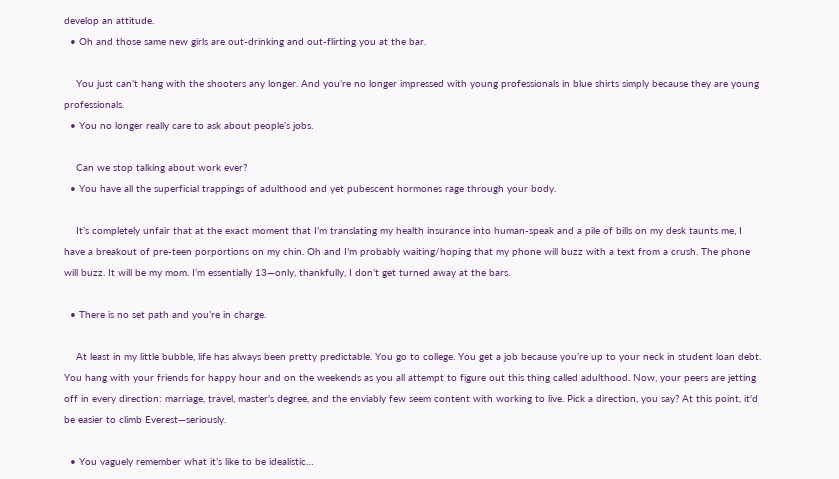develop an attitude.
  • Oh and those same new girls are out-drinking and out-flirting you at the bar.

    You just can’t hang with the shooters any longer. And you’re no longer impressed with young professionals in blue shirts simply because they are young professionals.
  • You no longer really care to ask about people’s jobs.

    Can we stop talking about work ever?
  • You have all the superficial trappings of adulthood and yet pubescent hormones rage through your body.

    It’s completely unfair that at the exact moment that I’m translating my health insurance into human-speak and a pile of bills on my desk taunts me, I have a breakout of pre-teen porportions on my chin. Oh and I’m probably waiting/hoping that my phone will buzz with a text from a crush. The phone will buzz. It will be my mom. I’m essentially 13—only, thankfully, I don’t get turned away at the bars.

  • There is no set path and you’re in charge.

    At least in my little bubble, life has always been pretty predictable. You go to college. You get a job because you’re up to your neck in student loan debt. You hang with your friends for happy hour and on the weekends as you all attempt to figure out this thing called adulthood. Now, your peers are jetting off in every direction: marriage, travel, master's degree, and the enviably few seem content with working to live. Pick a direction, you say? At this point, it'd be easier to climb Everest—seriously.

  • You vaguely remember what it’s like to be idealistic…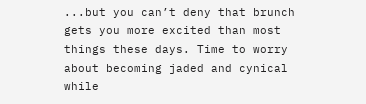...but you can’t deny that brunch gets you more excited than most things these days. Time to worry about becoming jaded and cynical while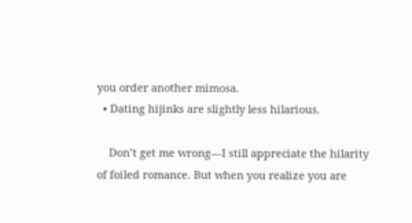you order another mimosa.
  • Dating hijinks are slightly less hilarious.

    Don’t get me wrong—I still appreciate the hilarity of foiled romance. But when you realize you are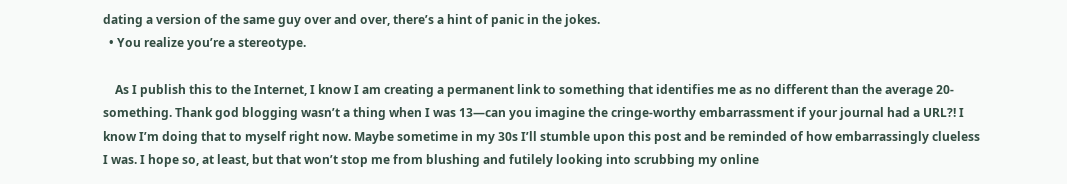dating a version of the same guy over and over, there’s a hint of panic in the jokes.
  • You realize you’re a stereotype.

    As I publish this to the Internet, I know I am creating a permanent link to something that identifies me as no different than the average 20-something. Thank god blogging wasn’t a thing when I was 13—can you imagine the cringe-worthy embarrassment if your journal had a URL?! I know I’m doing that to myself right now. Maybe sometime in my 30s I’ll stumble upon this post and be reminded of how embarrassingly clueless I was. I hope so, at least, but that won’t stop me from blushing and futilely looking into scrubbing my online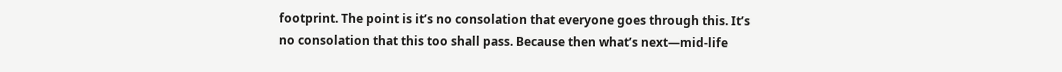footprint. The point is it’s no consolation that everyone goes through this. It’s no consolation that this too shall pass. Because then what’s next—mid-life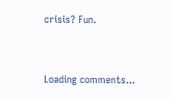crisis? Fun.


Loading comments...